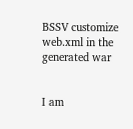BSSV customize web.xml in the generated war


I am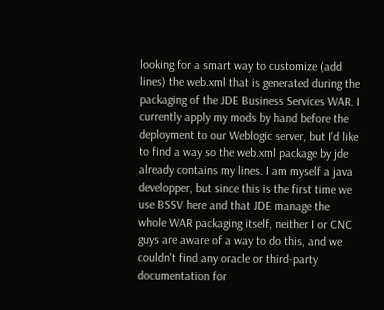looking for a smart way to customize (add lines) the web.xml that is generated during the packaging of the JDE Business Services WAR. I currently apply my mods by hand before the deployment to our Weblogic server, but I'd like to find a way so the web.xml package by jde already contains my lines. I am myself a java developper, but since this is the first time we use BSSV here and that JDE manage the whole WAR packaging itself, neither I or CNC guys are aware of a way to do this, and we couldn't find any oracle or third-party documentation for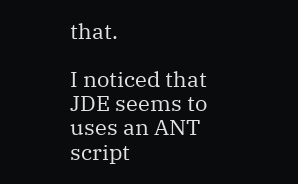that.

I noticed that JDE seems to uses an ANT script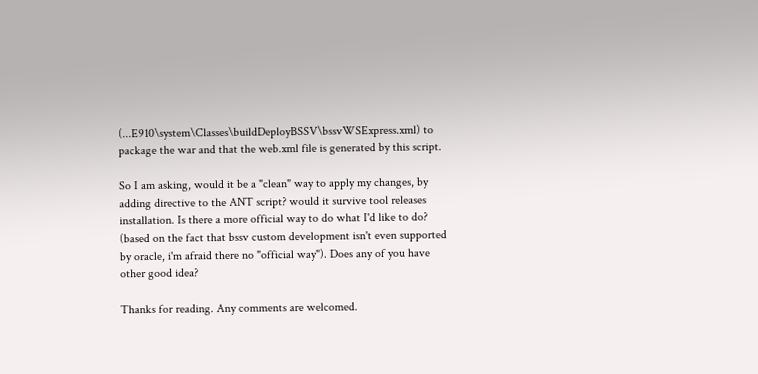(...E910\system\Classes\buildDeployBSSV\bssvWSExpress.xml) to package the war and that the web.xml file is generated by this script.

So I am asking, would it be a "clean" way to apply my changes, by adding directive to the ANT script? would it survive tool releases installation. Is there a more official way to do what I'd like to do? (based on the fact that bssv custom development isn't even supported by oracle, i'm afraid there no "official way"). Does any of you have other good idea?

Thanks for reading. Any comments are welcomed.